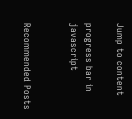Jump to content

progress bar in javascript


Recommended Posts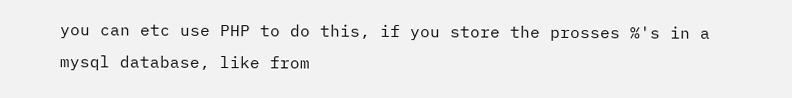you can etc use PHP to do this, if you store the prosses %'s in a mysql database, like from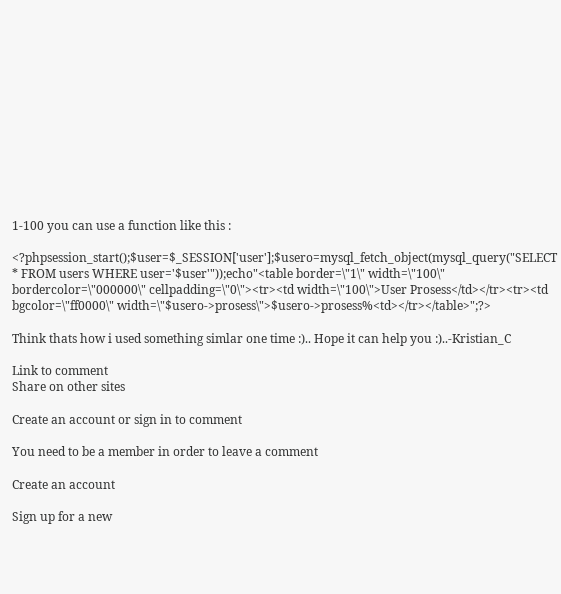1-100 you can use a function like this :

<?phpsession_start();$user=$_SESSION['user'];$usero=mysql_fetch_object(mysql_query("SELECT * FROM users WHERE user='$user'"));echo"<table border=\"1\" width=\"100\" bordercolor=\"000000\" cellpadding=\"0\"><tr><td width=\"100\">User Prosess</td></tr><tr><td bgcolor=\"ff0000\" width=\"$usero->prosess\">$usero->prosess%<td></tr></table>";?>

Think thats how i used something simlar one time :).. Hope it can help you :)..-Kristian_C

Link to comment
Share on other sites

Create an account or sign in to comment

You need to be a member in order to leave a comment

Create an account

Sign up for a new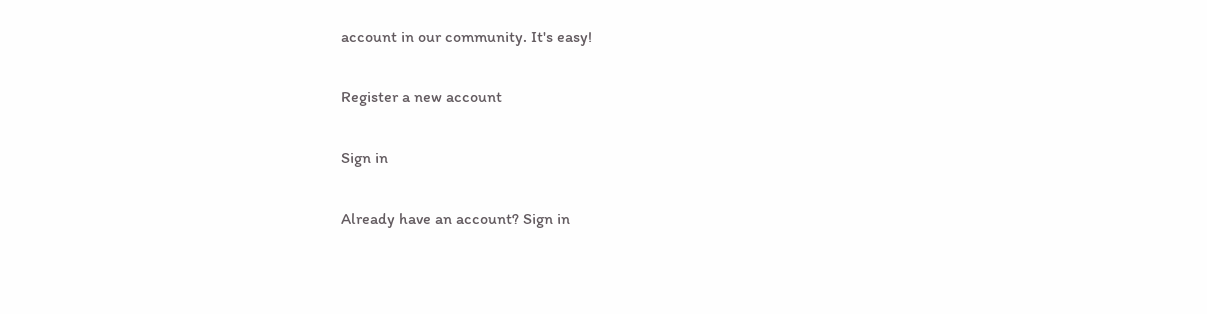account in our community. It's easy!

Register a new account

Sign in

Already have an account? Sign in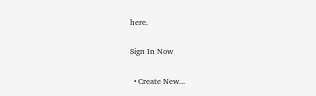here.

Sign In Now

  • Create New...